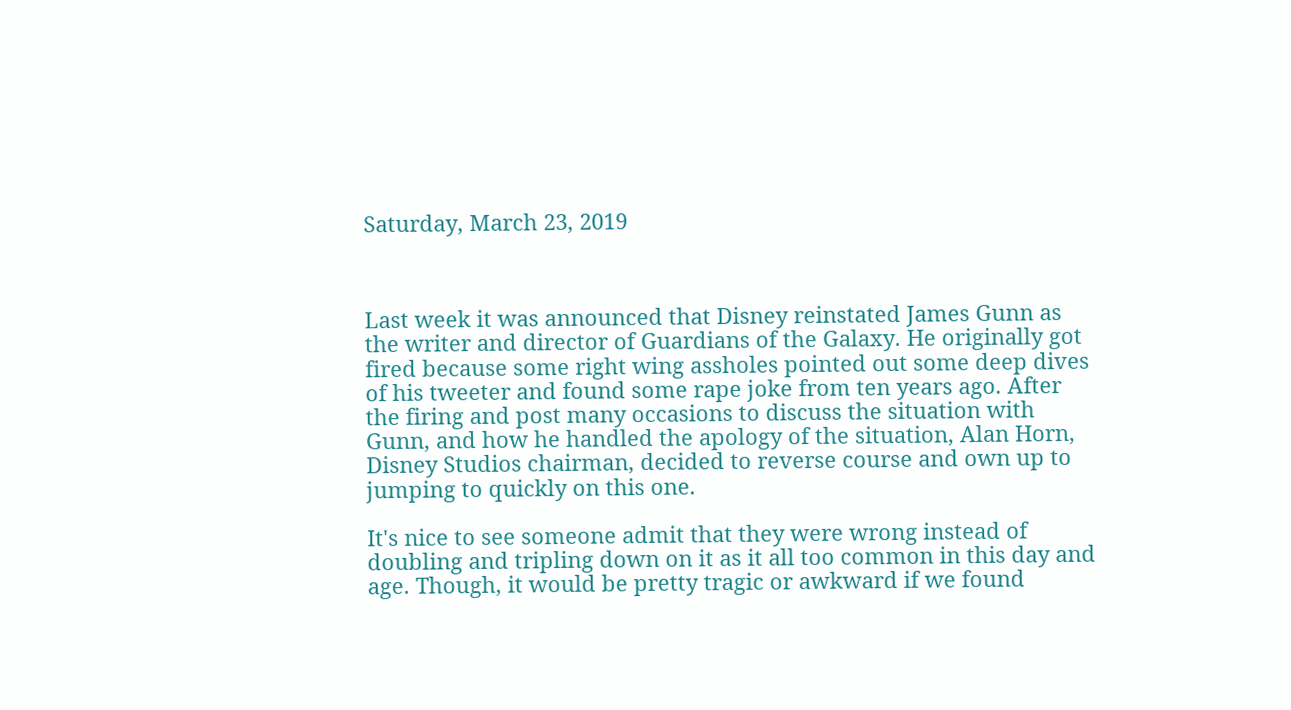Saturday, March 23, 2019



Last week it was announced that Disney reinstated James Gunn as the writer and director of Guardians of the Galaxy. He originally got fired because some right wing assholes pointed out some deep dives of his tweeter and found some rape joke from ten years ago. After the firing and post many occasions to discuss the situation with Gunn, and how he handled the apology of the situation, Alan Horn, Disney Studios chairman, decided to reverse course and own up to jumping to quickly on this one.

It's nice to see someone admit that they were wrong instead of doubling and tripling down on it as it all too common in this day and age. Though, it would be pretty tragic or awkward if we found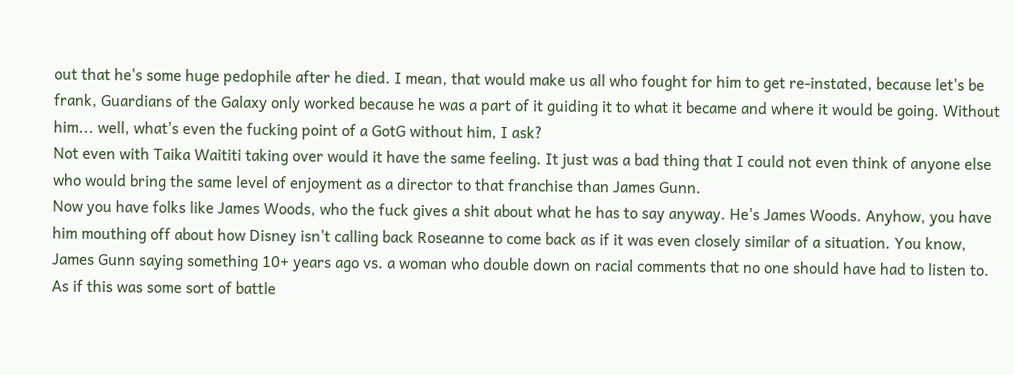out that he's some huge pedophile after he died. I mean, that would make us all who fought for him to get re-instated, because let's be frank, Guardians of the Galaxy only worked because he was a part of it guiding it to what it became and where it would be going. Without him... well, what's even the fucking point of a GotG without him, I ask?
Not even with Taika Waititi taking over would it have the same feeling. It just was a bad thing that I could not even think of anyone else who would bring the same level of enjoyment as a director to that franchise than James Gunn.
Now you have folks like James Woods, who the fuck gives a shit about what he has to say anyway. He's James Woods. Anyhow, you have him mouthing off about how Disney isn't calling back Roseanne to come back as if it was even closely similar of a situation. You know, James Gunn saying something 10+ years ago vs. a woman who double down on racial comments that no one should have had to listen to. As if this was some sort of battle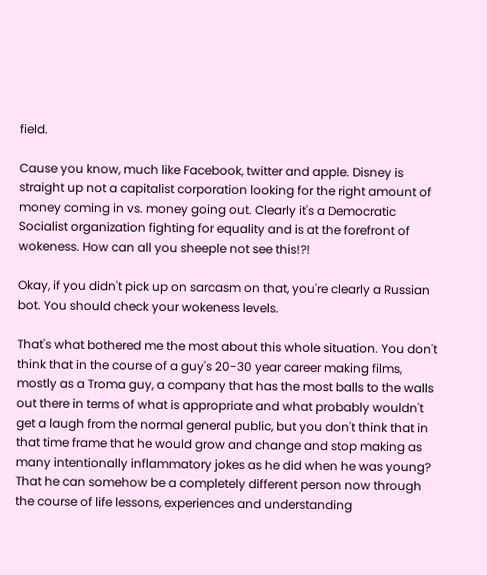field.

Cause you know, much like Facebook, twitter and apple. Disney is straight up not a capitalist corporation looking for the right amount of money coming in vs. money going out. Clearly it's a Democratic Socialist organization fighting for equality and is at the forefront of wokeness. How can all you sheeple not see this!?!

Okay, if you didn't pick up on sarcasm on that, you're clearly a Russian bot. You should check your wokeness levels.

That's what bothered me the most about this whole situation. You don't think that in the course of a guy's 20-30 year career making films, mostly as a Troma guy, a company that has the most balls to the walls out there in terms of what is appropriate and what probably wouldn't get a laugh from the normal general public, but you don't think that in that time frame that he would grow and change and stop making as many intentionally inflammatory jokes as he did when he was young? That he can somehow be a completely different person now through the course of life lessons, experiences and understanding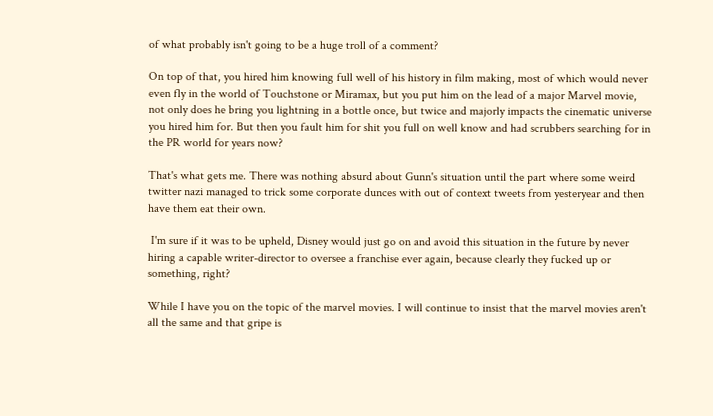of what probably isn't going to be a huge troll of a comment?

On top of that, you hired him knowing full well of his history in film making, most of which would never even fly in the world of Touchstone or Miramax, but you put him on the lead of a major Marvel movie, not only does he bring you lightning in a bottle once, but twice and majorly impacts the cinematic universe you hired him for. But then you fault him for shit you full on well know and had scrubbers searching for in the PR world for years now?

That's what gets me. There was nothing absurd about Gunn's situation until the part where some weird twitter nazi managed to trick some corporate dunces with out of context tweets from yesteryear and then have them eat their own.

 I'm sure if it was to be upheld, Disney would just go on and avoid this situation in the future by never hiring a capable writer-director to oversee a franchise ever again, because clearly they fucked up or something, right?

While I have you on the topic of the marvel movies. I will continue to insist that the marvel movies aren't all the same and that gripe is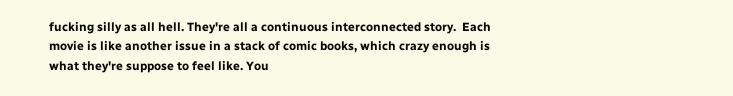fucking silly as all hell. They're all a continuous interconnected story.  Each movie is like another issue in a stack of comic books, which crazy enough is what they're suppose to feel like. You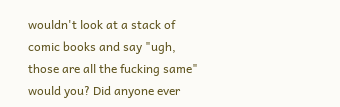wouldn't look at a stack of comic books and say "ugh, those are all the fucking same" would you? Did anyone ever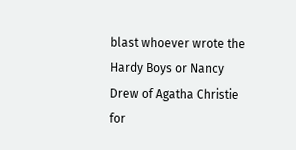blast whoever wrote the Hardy Boys or Nancy Drew of Agatha Christie for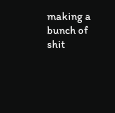making a bunch of shit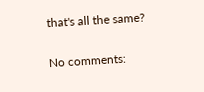that's all the same?

No comments: